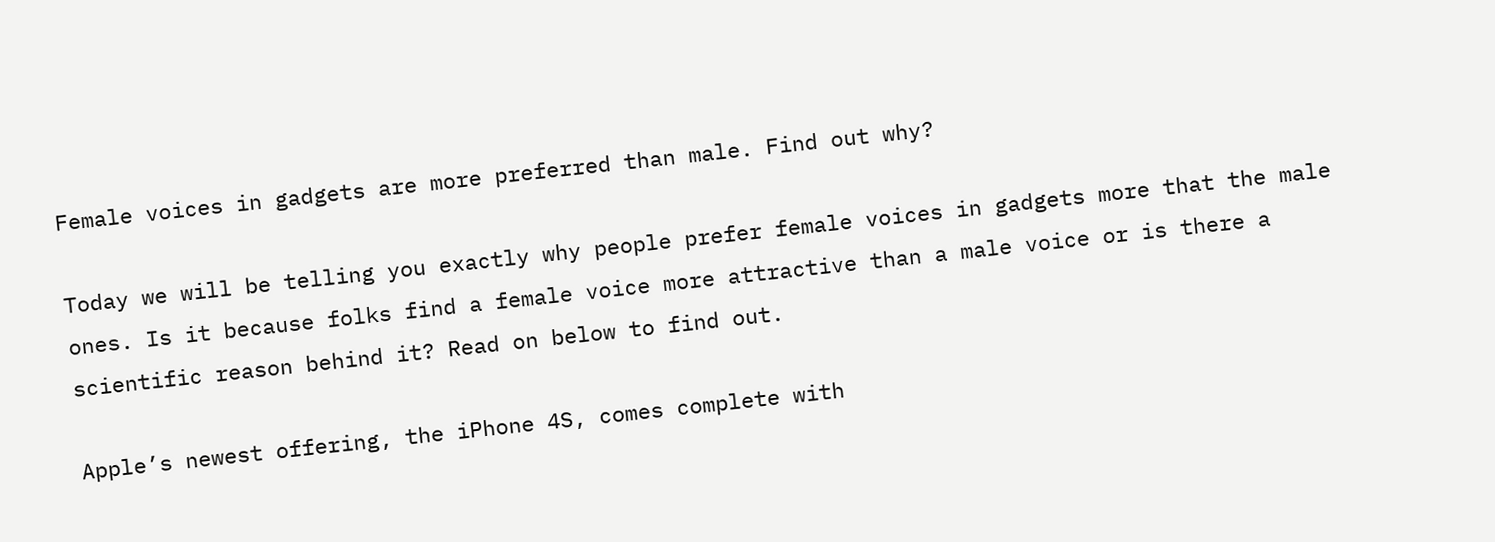Female voices in gadgets are more preferred than male. Find out why?

Today we will be telling you exactly why people prefer female voices in gadgets more that the male ones. Is it because folks find a female voice more attractive than a male voice or is there a scientific reason behind it? Read on below to find out.

Apple’s newest offering, the iPhone 4S, comes complete with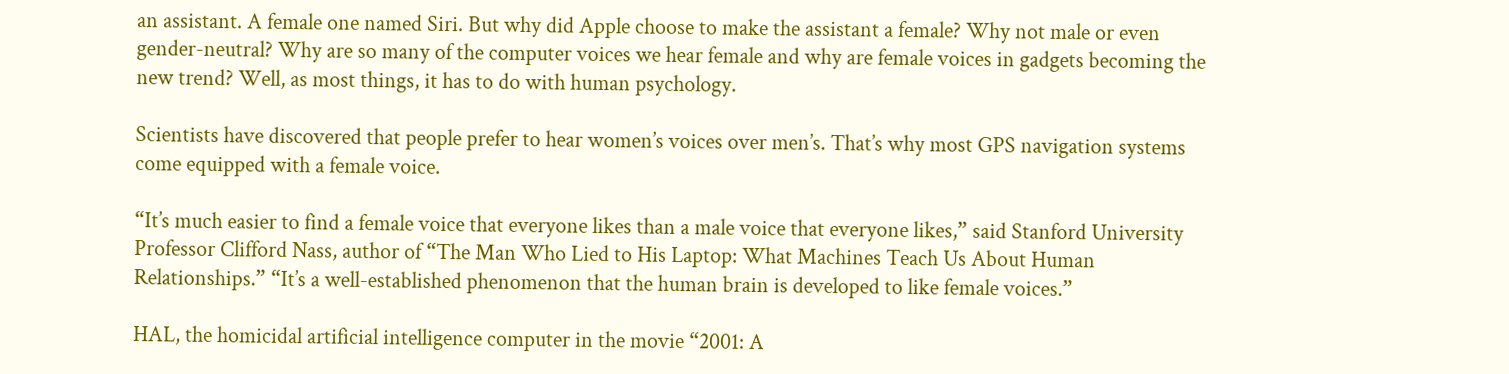an assistant. A female one named Siri. But why did Apple choose to make the assistant a female? Why not male or even gender-neutral? Why are so many of the computer voices we hear female and why are female voices in gadgets becoming the new trend? Well, as most things, it has to do with human psychology.

Scientists have discovered that people prefer to hear women’s voices over men’s. That’s why most GPS navigation systems come equipped with a female voice.

“It’s much easier to find a female voice that everyone likes than a male voice that everyone likes,” said Stanford University Professor Clifford Nass, author of “The Man Who Lied to His Laptop: What Machines Teach Us About Human Relationships.” “It’s a well-established phenomenon that the human brain is developed to like female voices.”

HAL, the homicidal artificial intelligence computer in the movie “2001: A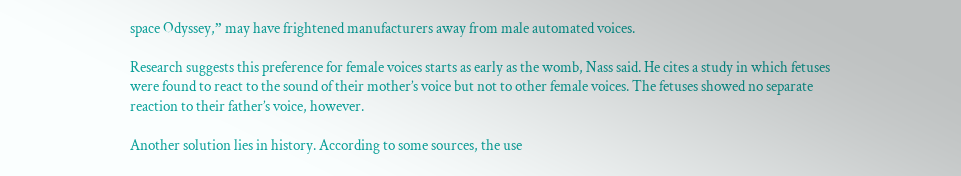space Odyssey,” may have frightened manufacturers away from male automated voices.

Research suggests this preference for female voices starts as early as the womb, Nass said. He cites a study in which fetuses were found to react to the sound of their mother’s voice but not to other female voices. The fetuses showed no separate reaction to their father’s voice, however.

Another solution lies in history. According to some sources, the use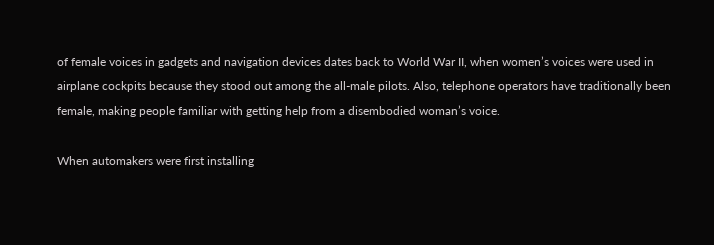of female voices in gadgets and navigation devices dates back to World War II, when women’s voices were used in airplane cockpits because they stood out among the all-male pilots. Also, telephone operators have traditionally been female, making people familiar with getting help from a disembodied woman’s voice.

When automakers were first installing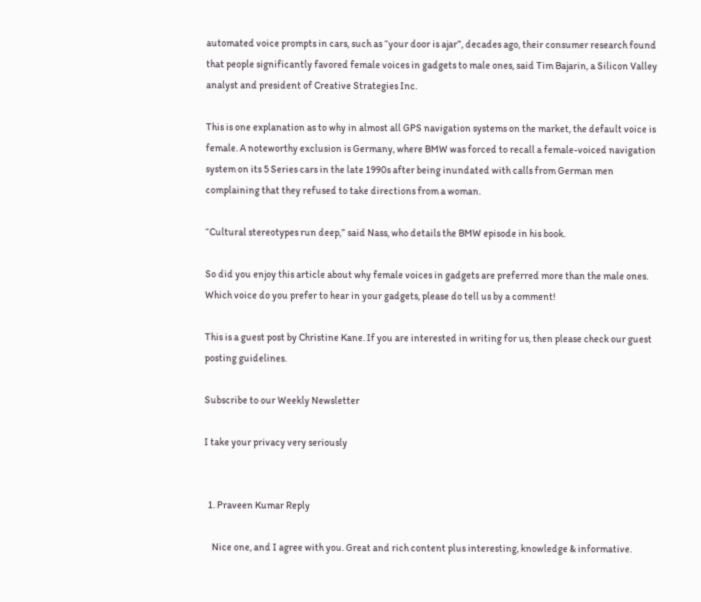automated voice prompts in cars, such as “your door is ajar”, decades ago, their consumer research found that people significantly favored female voices in gadgets to male ones, said Tim Bajarin, a Silicon Valley analyst and president of Creative Strategies Inc.

This is one explanation as to why in almost all GPS navigation systems on the market, the default voice is female. A noteworthy exclusion is Germany, where BMW was forced to recall a female-voiced navigation system on its 5 Series cars in the late 1990s after being inundated with calls from German men complaining that they refused to take directions from a woman.

“Cultural stereotypes run deep,” said Nass, who details the BMW episode in his book.

So did you enjoy this article about why female voices in gadgets are preferred more than the male ones. Which voice do you prefer to hear in your gadgets, please do tell us by a comment!

This is a guest post by Christine Kane. If you are interested in writing for us, then please check our guest posting guidelines.

Subscribe to our Weekly Newsletter

I take your privacy very seriously


  1. Praveen Kumar Reply

    Nice one, and I agree with you. Great and rich content plus interesting, knowledge & informative.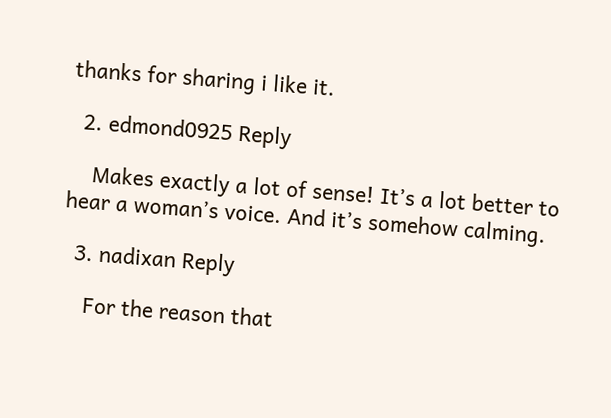thanks for sharing i like it.

  2. edmond0925 Reply

    Makes exactly a lot of sense! It’s a lot better to hear a woman’s voice. And it’s somehow calming.

  3. nadixan Reply

    For the reason that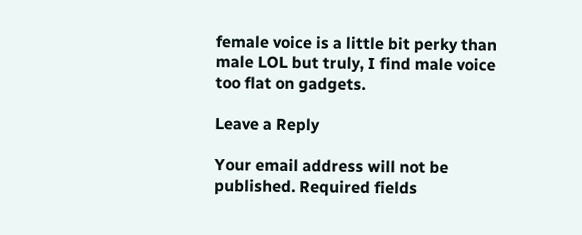female voice is a little bit perky than male LOL but truly, I find male voice too flat on gadgets.

Leave a Reply

Your email address will not be published. Required fields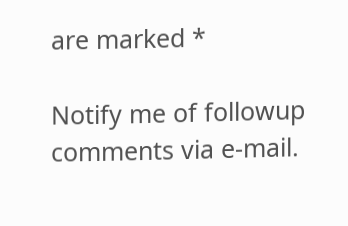are marked *

Notify me of followup comments via e-mail.